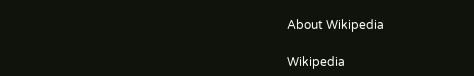About Wikipedia

Wikipedia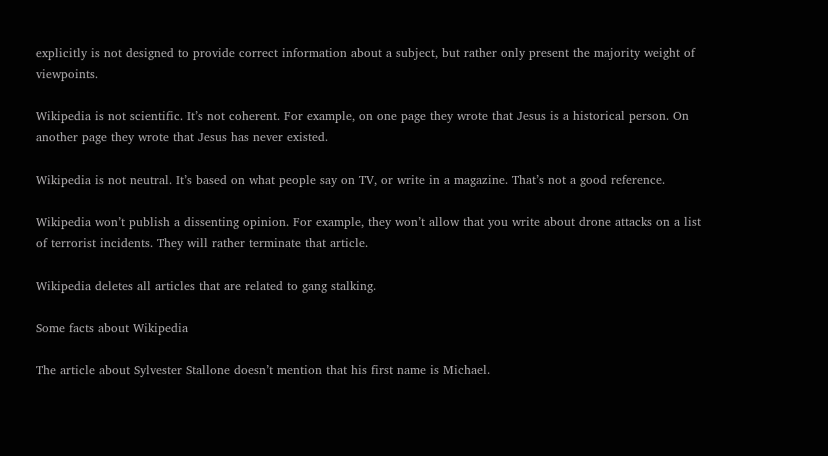explicitly is not designed to provide correct information about a subject, but rather only present the majority weight of viewpoints.

Wikipedia is not scientific. It’s not coherent. For example, on one page they wrote that Jesus is a historical person. On another page they wrote that Jesus has never existed.

Wikipedia is not neutral. It’s based on what people say on TV, or write in a magazine. That’s not a good reference.

Wikipedia won’t publish a dissenting opinion. For example, they won’t allow that you write about drone attacks on a list of terrorist incidents. They will rather terminate that article.

Wikipedia deletes all articles that are related to gang stalking.

Some facts about Wikipedia

The article about Sylvester Stallone doesn’t mention that his first name is Michael.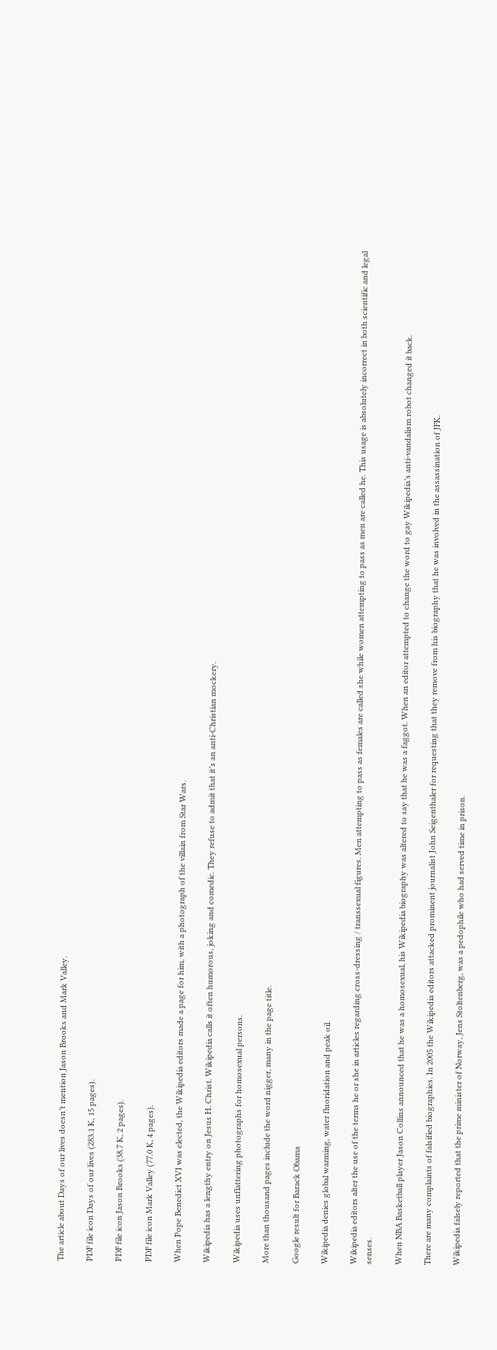The article about Days of our lives doesn’t mention Jason Brooks and Mark Valley.

PDF file icon Days of our lives (283.1 K, 15 pages).

PDF file icon Jason Brooks (38.7 K, 2 pages).

PDF file icon Mark Valley (77.0 K, 4 pages).

When Pope Benedict XVI was elected, the Wikipedia editors made a page for him, with a photograph of the villain from Star Wars.

Wikipedia has a lengthy entry on Jesus H. Christ. Wikipedia calls it often humorous, joking and comedic. They refuse to admit that it’s an anti-Christian mockery.

Wikipedia uses unflattering photographs for homosexual persons.

More than thousand pages include the word nigger, many in the page title.

Google result for Barack Obama

Wikipedia denies global warming, water fluoridation and peak oil.

Wikipedia editors alter the use of the terms he or she in articles regarding cross-dressing / transsexual figures. Men attempting to pass as females are called she while women attempting to pass as men are called he. This usage is absolutely incorrect in both scientific and legal senses.

When NBA Basketball player Jason Collins announced that he was a homosexual, his Wikipedia biography was altered to say that he was a faggot. When an editor attempted to change the word to gay Wikipedia’s anti-vandalism robot changed it back.

There are many complaints of falsified biographies. In 2005 the Wikipedia editors attacked prominent journalist John Seigenthaler for requesting that they remove from his biography that he was involved in the assassination of JFK.

Wikipedia falsely reported that the prime minister of Norway, Jens Stoltenberg, was a pedophile who had served time in prison.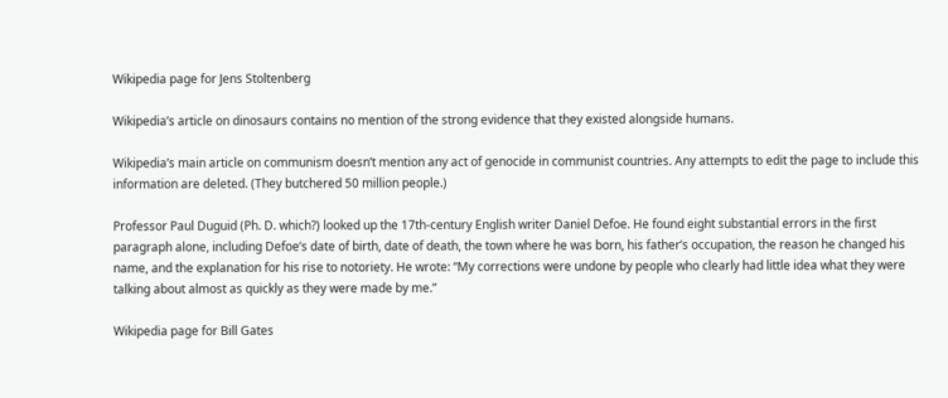Wikipedia page for Jens Stoltenberg

Wikipedia’s article on dinosaurs contains no mention of the strong evidence that they existed alongside humans.

Wikipedia’s main article on communism doesn’t mention any act of genocide in communist countries. Any attempts to edit the page to include this information are deleted. (They butchered 50 million people.)

Professor Paul Duguid (Ph. D. which?) looked up the 17th-century English writer Daniel Defoe. He found eight substantial errors in the first paragraph alone, including Defoe’s date of birth, date of death, the town where he was born, his father’s occupation, the reason he changed his name, and the explanation for his rise to notoriety. He wrote: “My corrections were undone by people who clearly had little idea what they were talking about almost as quickly as they were made by me.”

Wikipedia page for Bill Gates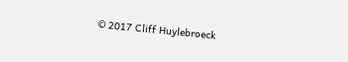© 2017 Cliff Huylebroeck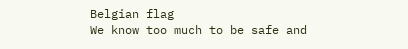Belgian flag
We know too much to be safe and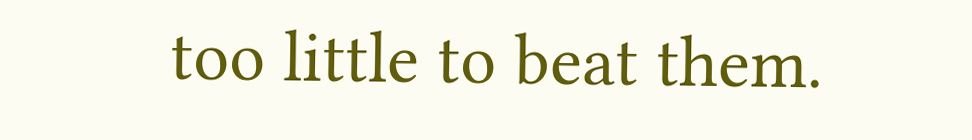too little to beat them.